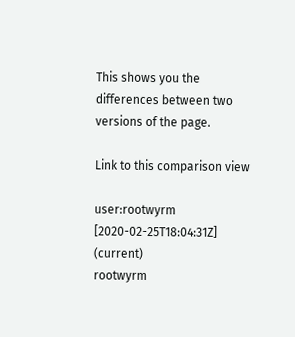This shows you the differences between two versions of the page.

Link to this comparison view

user:rootwyrm [2020-02-25T18:04:31Z] (current)
rootwyrm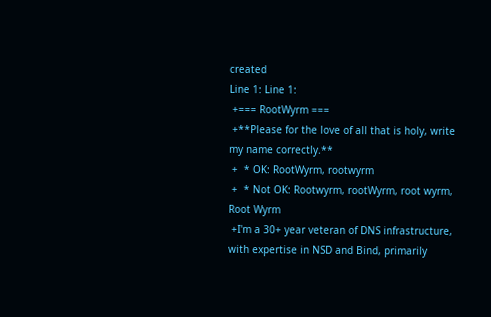created
Line 1: Line 1:
 +=== RootWyrm ===
 +**Please for the love of all that is holy, write my name correctly.**
 +  * OK: RootWyrm, rootwyrm
 +  * Not OK: Rootwyrm, rootWyrm, root wyrm, Root Wyrm
 +I'm a 30+ year veteran of DNS infrastructure, with expertise in NSD and Bind, primarily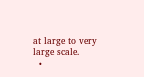at large to very large scale.
  •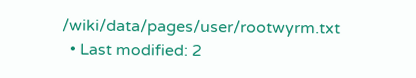/wiki/data/pages/user/rootwyrm.txt
  • Last modified: 2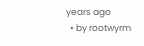years ago
  • by rootwyrm